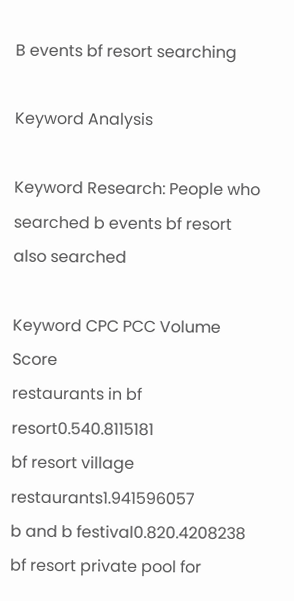B events bf resort searching

Keyword Analysis

Keyword Research: People who searched b events bf resort also searched

Keyword CPC PCC Volume Score
restaurants in bf resort0.540.8115181
bf resort village restaurants1.941596057
b and b festival0.820.4208238
bf resort private pool for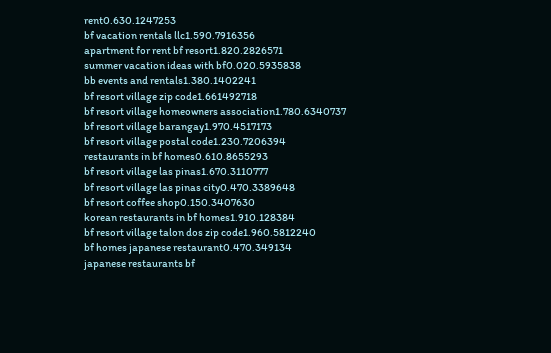rent0.630.1247253
bf vacation rentals llc1.590.7916356
apartment for rent bf resort1.820.2826571
summer vacation ideas with bf0.020.5935838
bb events and rentals1.380.1402241
bf resort village zip code1.661492718
bf resort village homeowners association1.780.6340737
bf resort village barangay1.970.4517173
bf resort village postal code1.230.7206394
restaurants in bf homes0.610.8655293
bf resort village las pinas1.670.3110777
bf resort village las pinas city0.470.3389648
bf resort coffee shop0.150.3407630
korean restaurants in bf homes1.910.128384
bf resort village talon dos zip code1.960.5812240
bf homes japanese restaurant0.470.349134
japanese restaurants bf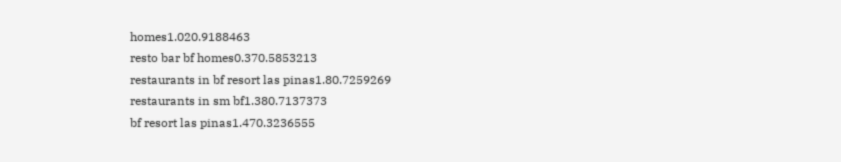homes1.020.9188463
resto bar bf homes0.370.5853213
restaurants in bf resort las pinas1.80.7259269
restaurants in sm bf1.380.7137373
bf resort las pinas1.470.3236555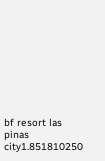bf resort las pinas city1.851810250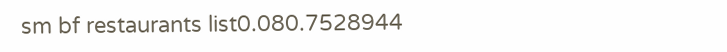sm bf restaurants list0.080.7528944